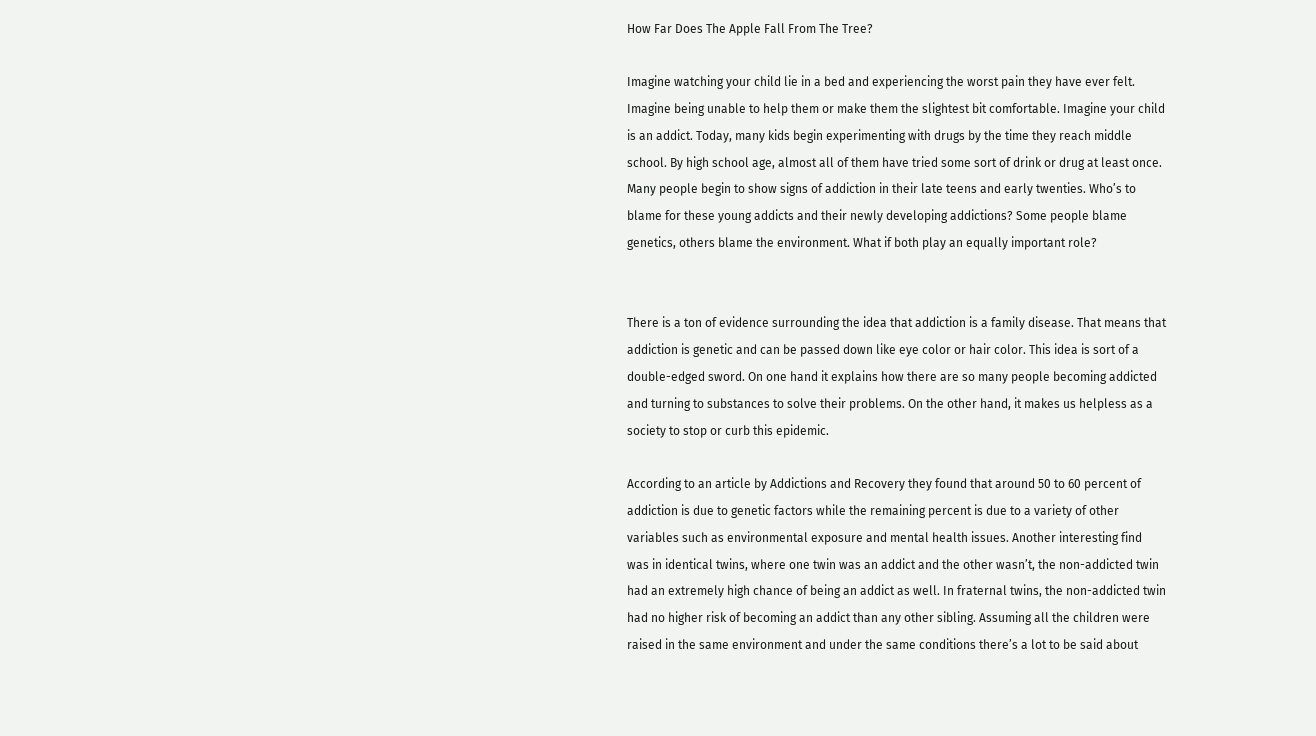How Far Does The Apple Fall From The Tree?

Imagine watching your child lie in a bed and experiencing the worst pain they have ever felt. Imagine being unable to help them or make them the slightest bit comfortable. Imagine your child is an addict. Today, many kids begin experimenting with drugs by the time they reach middle school. By high school age, almost all of them have tried some sort of drink or drug at least once. Many people begin to show signs of addiction in their late teens and early twenties. Who’s to blame for these young addicts and their newly developing addictions? Some people blame genetics, others blame the environment. What if both play an equally important role?


There is a ton of evidence surrounding the idea that addiction is a family disease. That means that addiction is genetic and can be passed down like eye color or hair color. This idea is sort of a double-edged sword. On one hand it explains how there are so many people becoming addicted and turning to substances to solve their problems. On the other hand, it makes us helpless as a society to stop or curb this epidemic.

According to an article by Addictions and Recovery they found that around 50 to 60 percent of addiction is due to genetic factors while the remaining percent is due to a variety of other variables such as environmental exposure and mental health issues. Another interesting find was in identical twins, where one twin was an addict and the other wasn’t, the non-addicted twin had an extremely high chance of being an addict as well. In fraternal twins, the non-addicted twin had no higher risk of becoming an addict than any other sibling. Assuming all the children were raised in the same environment and under the same conditions there’s a lot to be said about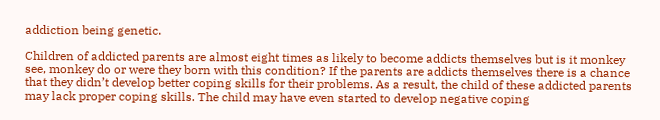addiction being genetic.

Children of addicted parents are almost eight times as likely to become addicts themselves but is it monkey see, monkey do or were they born with this condition? If the parents are addicts themselves there is a chance that they didn’t develop better coping skills for their problems. As a result, the child of these addicted parents may lack proper coping skills. The child may have even started to develop negative coping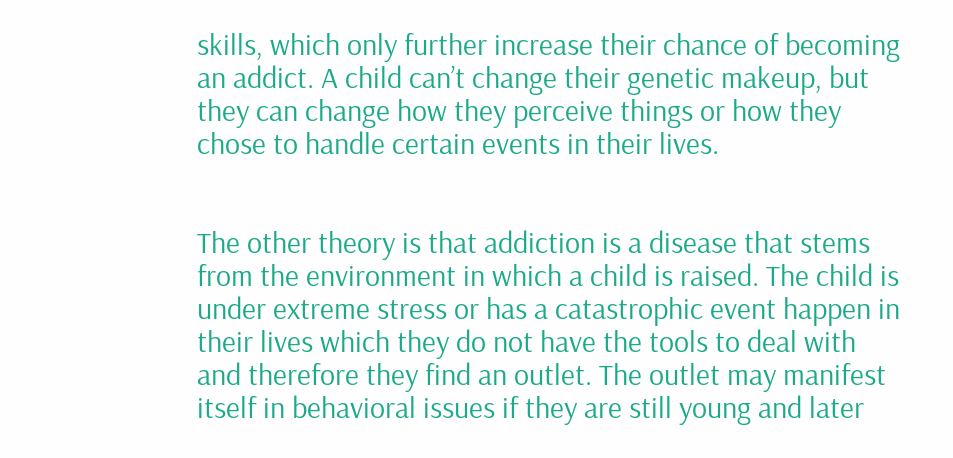skills, which only further increase their chance of becoming an addict. A child can’t change their genetic makeup, but they can change how they perceive things or how they chose to handle certain events in their lives.


The other theory is that addiction is a disease that stems from the environment in which a child is raised. The child is under extreme stress or has a catastrophic event happen in their lives which they do not have the tools to deal with and therefore they find an outlet. The outlet may manifest itself in behavioral issues if they are still young and later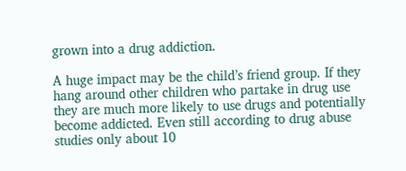grown into a drug addiction.

A huge impact may be the child’s friend group. If they hang around other children who partake in drug use they are much more likely to use drugs and potentially become addicted. Even still according to drug abuse studies only about 10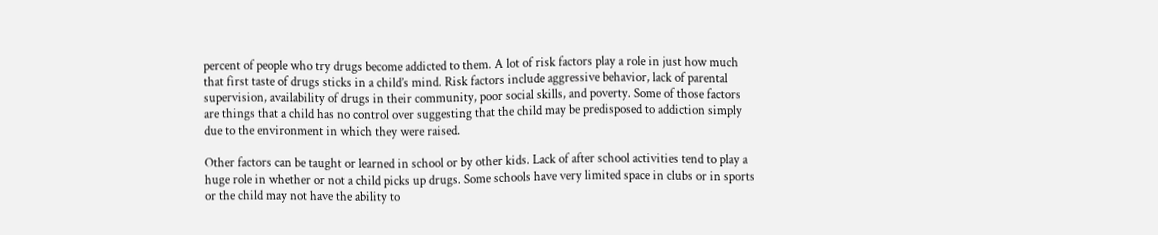percent of people who try drugs become addicted to them. A lot of risk factors play a role in just how much that first taste of drugs sticks in a child’s mind. Risk factors include aggressive behavior, lack of parental supervision, availability of drugs in their community, poor social skills, and poverty. Some of those factors are things that a child has no control over suggesting that the child may be predisposed to addiction simply due to the environment in which they were raised.

Other factors can be taught or learned in school or by other kids. Lack of after school activities tend to play a huge role in whether or not a child picks up drugs. Some schools have very limited space in clubs or in sports or the child may not have the ability to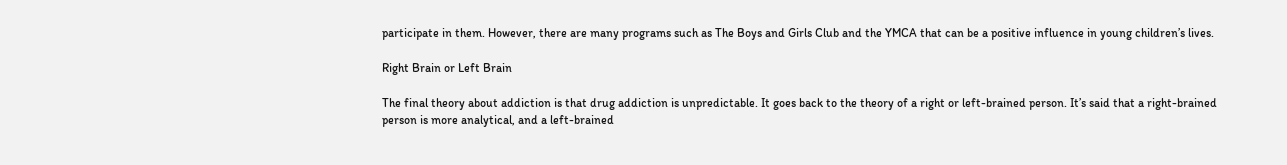participate in them. However, there are many programs such as The Boys and Girls Club and the YMCA that can be a positive influence in young children’s lives.

Right Brain or Left Brain

The final theory about addiction is that drug addiction is unpredictable. It goes back to the theory of a right or left-brained person. It’s said that a right-brained person is more analytical, and a left-brained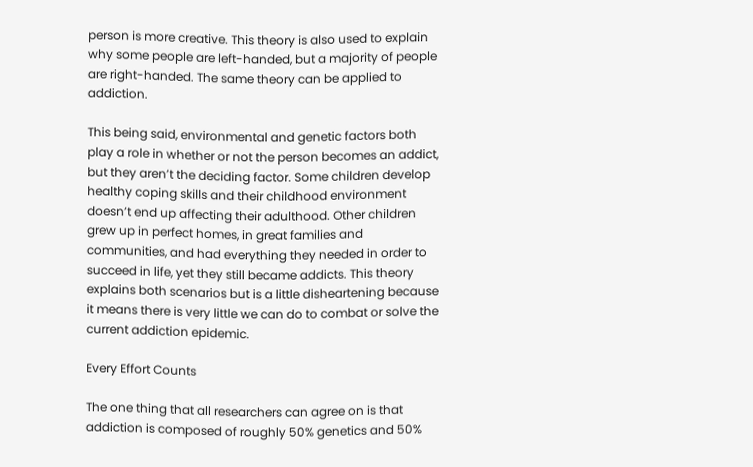person is more creative. This theory is also used to explain why some people are left-handed, but a majority of people are right-handed. The same theory can be applied to addiction.

This being said, environmental and genetic factors both play a role in whether or not the person becomes an addict, but they aren’t the deciding factor. Some children develop healthy coping skills and their childhood environment doesn’t end up affecting their adulthood. Other children grew up in perfect homes, in great families and communities, and had everything they needed in order to succeed in life, yet they still became addicts. This theory explains both scenarios but is a little disheartening because it means there is very little we can do to combat or solve the current addiction epidemic.

Every Effort Counts

The one thing that all researchers can agree on is that addiction is composed of roughly 50% genetics and 50%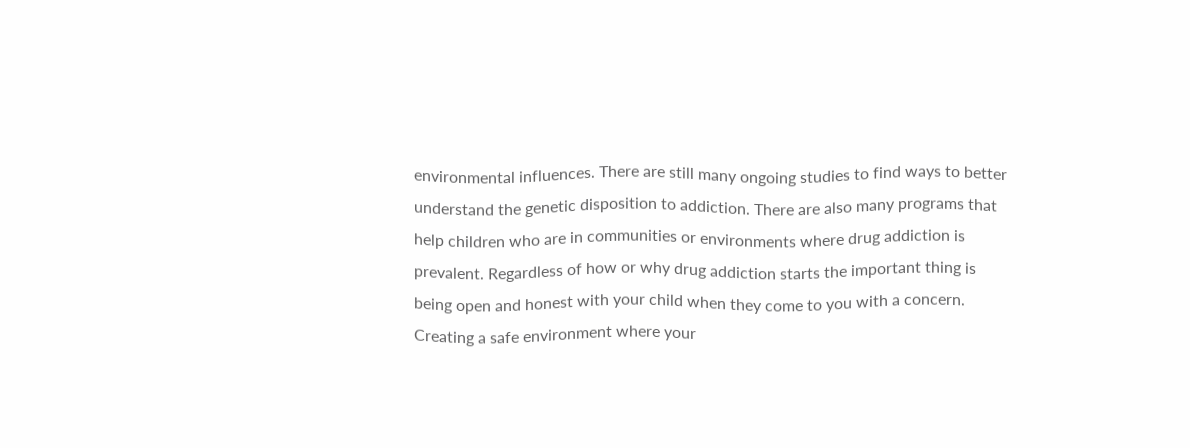environmental influences. There are still many ongoing studies to find ways to better understand the genetic disposition to addiction. There are also many programs that help children who are in communities or environments where drug addiction is prevalent. Regardless of how or why drug addiction starts the important thing is being open and honest with your child when they come to you with a concern. Creating a safe environment where your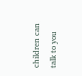children can talk to you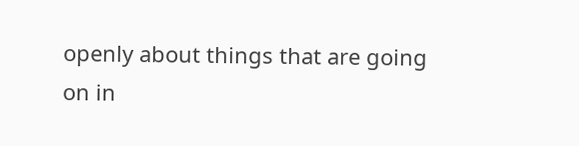openly about things that are going on in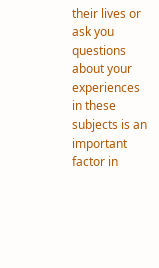their lives or ask you questions about your experiences in these subjects is an important factor in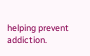helping prevent addiction.